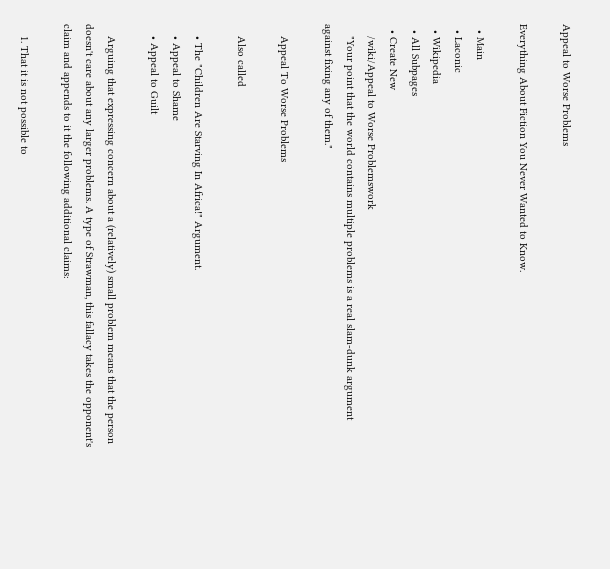Appeal to Worse Problems

Everything About Fiction You Never Wanted to Know.

  • Main
  • Laconic
  • Wikipedia
  • All Subpages
  • Create New
    /wiki/Appeal to Worse Problemswork
    "Your point that the world contains multiple problems is a real slam-dunk argument against fixing any of them."

    Appeal To Worse Problems

    Also called

    • The "Children Are Starving In Africa!" Argument.
    • Appeal to Shame
    • Appeal to Guilt

    Arguing that expressing concern about a (relatively) small problem means that the person doesn't care about any larger problems. A type of Strawman, this fallacy takes the opponent's claim and appends to it the following additional claims:

    1. That it is not possible to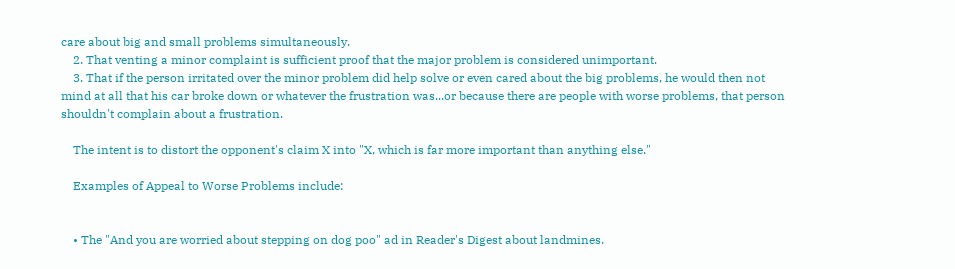care about big and small problems simultaneously.
    2. That venting a minor complaint is sufficient proof that the major problem is considered unimportant.
    3. That if the person irritated over the minor problem did help solve or even cared about the big problems, he would then not mind at all that his car broke down or whatever the frustration was...or because there are people with worse problems, that person shouldn't complain about a frustration.

    The intent is to distort the opponent's claim X into "X, which is far more important than anything else."

    Examples of Appeal to Worse Problems include:


    • The "And you are worried about stepping on dog poo" ad in Reader's Digest about landmines.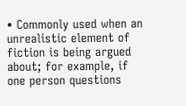• Commonly used when an unrealistic element of fiction is being argued about; for example, if one person questions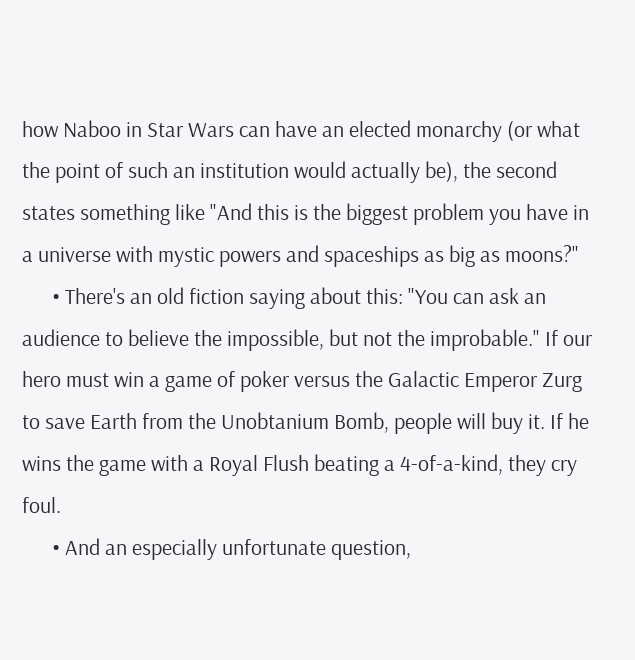how Naboo in Star Wars can have an elected monarchy (or what the point of such an institution would actually be), the second states something like "And this is the biggest problem you have in a universe with mystic powers and spaceships as big as moons?"
      • There's an old fiction saying about this: "You can ask an audience to believe the impossible, but not the improbable." If our hero must win a game of poker versus the Galactic Emperor Zurg to save Earth from the Unobtanium Bomb, people will buy it. If he wins the game with a Royal Flush beating a 4-of-a-kind, they cry foul.
      • And an especially unfortunate question,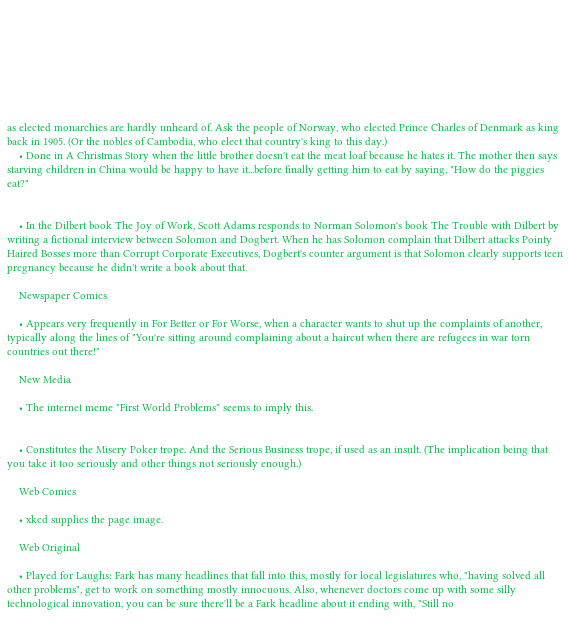as elected monarchies are hardly unheard of. Ask the people of Norway, who elected Prince Charles of Denmark as king back in 1905. (Or the nobles of Cambodia, who elect that country's king to this day.)
    • Done in A Christmas Story when the little brother doesn't eat the meat loaf because he hates it. The mother then says starving children in China would be happy to have it...before finally getting him to eat by saying, "How do the piggies eat?"


    • In the Dilbert book The Joy of Work, Scott Adams responds to Norman Solomon's book The Trouble with Dilbert by writing a fictional interview between Solomon and Dogbert. When he has Solomon complain that Dilbert attacks Pointy Haired Bosses more than Corrupt Corporate Executives, Dogbert's counter argument is that Solomon clearly supports teen pregnancy because he didn't write a book about that.

    Newspaper Comics

    • Appears very frequently in For Better or For Worse, when a character wants to shut up the complaints of another, typically along the lines of "You're sitting around complaining about a haircut when there are refugees in war torn countries out there!"

    New Media

    • The internet meme "First World Problems" seems to imply this.


    • Constitutes the Misery Poker trope. And the Serious Business trope, if used as an insult. (The implication being that you take it too seriously and other things not seriously enough.)

    Web Comics

    • xkcd supplies the page image.

    Web Original

    • Played for Laughs: Fark has many headlines that fall into this, mostly for local legislatures who, "having solved all other problems", get to work on something mostly innocuous. Also, whenever doctors come up with some silly technological innovation, you can be sure there'll be a Fark headline about it ending with, "Still no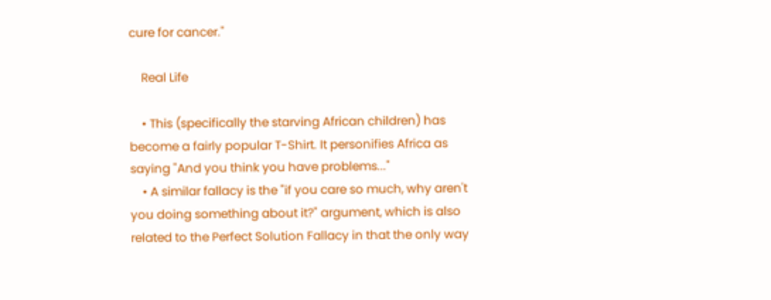cure for cancer."

    Real Life

    • This (specifically the starving African children) has become a fairly popular T-Shirt. It personifies Africa as saying "And you think you have problems..."
    • A similar fallacy is the "if you care so much, why aren't you doing something about it?" argument, which is also related to the Perfect Solution Fallacy in that the only way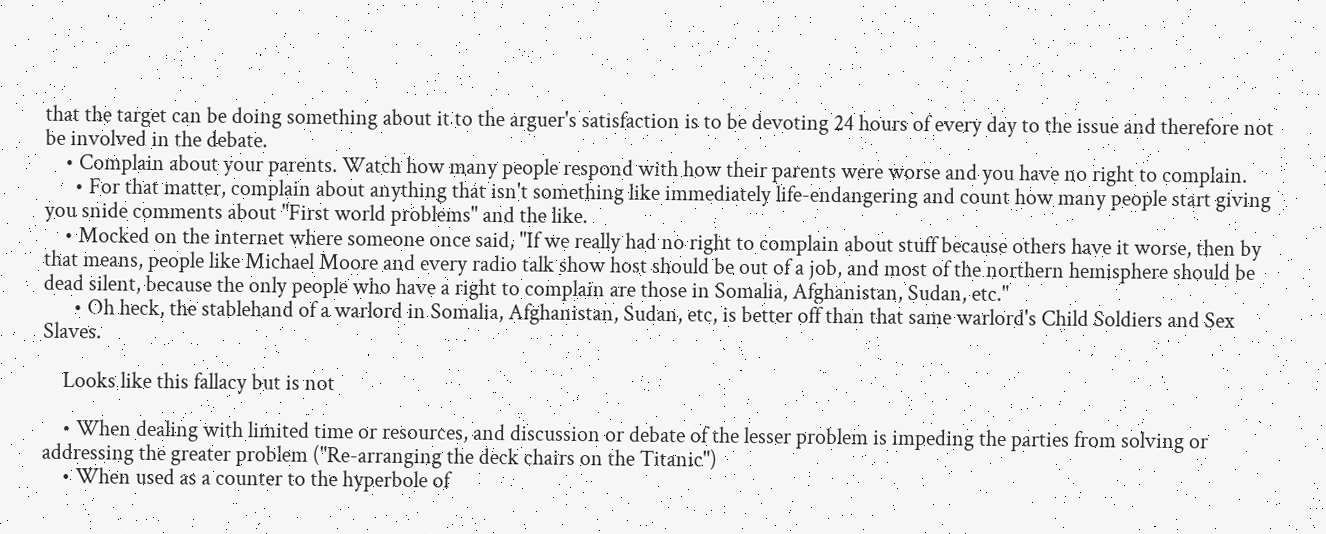that the target can be doing something about it to the arguer's satisfaction is to be devoting 24 hours of every day to the issue and therefore not be involved in the debate.
    • Complain about your parents. Watch how many people respond with how their parents were worse and you have no right to complain.
      • For that matter, complain about anything that isn't something like immediately life-endangering and count how many people start giving you snide comments about "First world problems" and the like.
    • Mocked on the internet where someone once said, "If we really had no right to complain about stuff because others have it worse, then by that means, people like Michael Moore and every radio talk show host should be out of a job, and most of the northern hemisphere should be dead silent, because the only people who have a right to complain are those in Somalia, Afghanistan, Sudan, etc."
      • Oh heck, the stablehand of a warlord in Somalia, Afghanistan, Sudan, etc, is better off than that same warlord's Child Soldiers and Sex Slaves.

    Looks like this fallacy but is not

    • When dealing with limited time or resources, and discussion or debate of the lesser problem is impeding the parties from solving or addressing the greater problem ("Re-arranging the deck chairs on the Titanic")
    • When used as a counter to the hyperbole of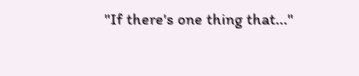"If there's one thing that..."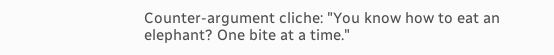Counter-argument cliche: "You know how to eat an elephant? One bite at a time."